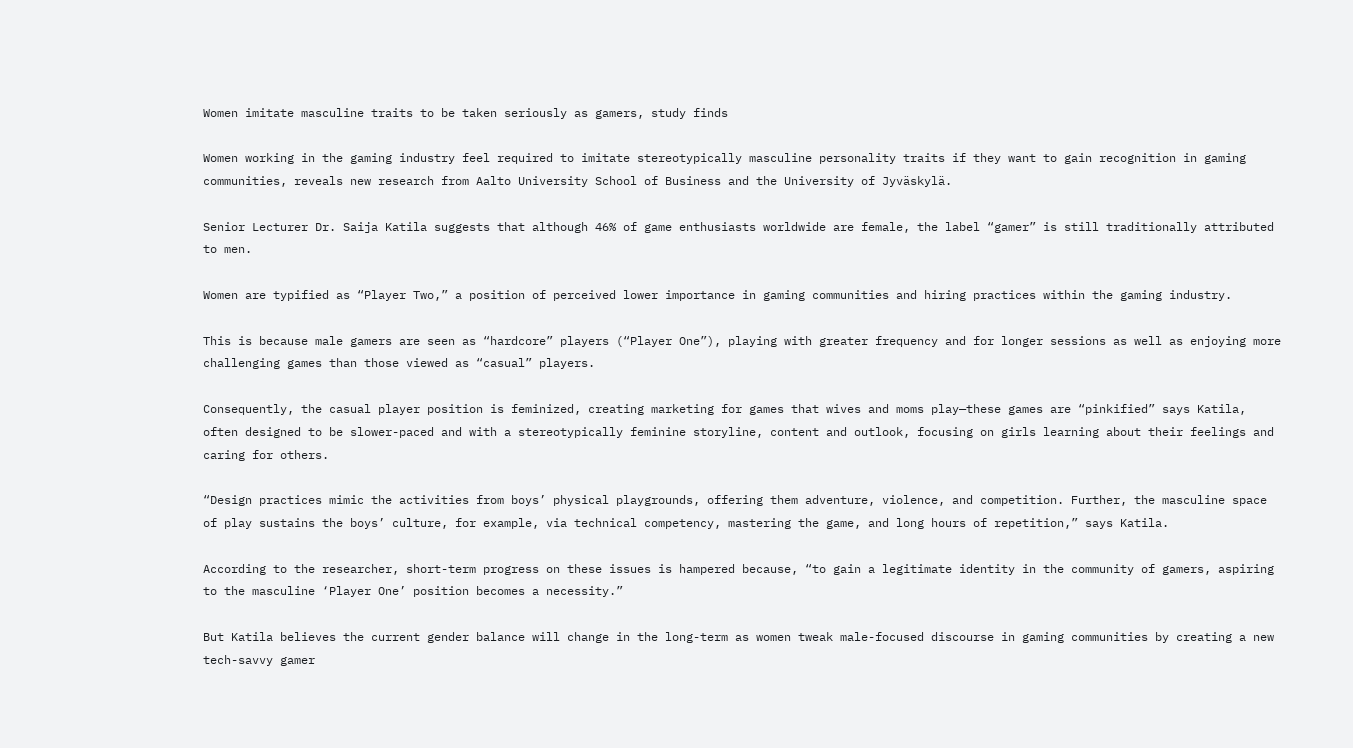Women imitate masculine traits to be taken seriously as gamers, study finds

Women working in the gaming industry feel required to imitate stereotypically masculine personality traits if they want to gain recognition in gaming communities, reveals new research from Aalto University School of Business and the University of Jyväskylä.

Senior Lecturer Dr. Saija Katila suggests that although 46% of game enthusiasts worldwide are female, the label “gamer” is still traditionally attributed to men.

Women are typified as “Player Two,” a position of perceived lower importance in gaming communities and hiring practices within the gaming industry.

This is because male gamers are seen as “hardcore” players (“Player One”), playing with greater frequency and for longer sessions as well as enjoying more challenging games than those viewed as “casual” players.

Consequently, the casual player position is feminized, creating marketing for games that wives and moms play—these games are “pinkified” says Katila, often designed to be slower-paced and with a stereotypically feminine storyline, content and outlook, focusing on girls learning about their feelings and caring for others.

“Design practices mimic the activities from boys’ physical playgrounds, offering them adventure, violence, and competition. Further, the masculine space of play sustains the boys’ culture, for example, via technical competency, mastering the game, and long hours of repetition,” says Katila.

According to the researcher, short-term progress on these issues is hampered because, “to gain a legitimate identity in the community of gamers, aspiring to the masculine ‘Player One’ position becomes a necessity.”

But Katila believes the current gender balance will change in the long-term as women tweak male-focused discourse in gaming communities by creating a new tech-savvy gamer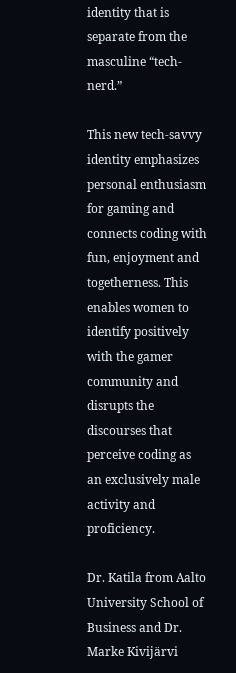identity that is separate from the masculine “tech-nerd.”

This new tech-savvy identity emphasizes personal enthusiasm for gaming and connects coding with fun, enjoyment and togetherness. This enables women to identify positively with the gamer community and disrupts the discourses that perceive coding as an exclusively male activity and proficiency.

Dr. Katila from Aalto University School of Business and Dr. Marke Kivijärvi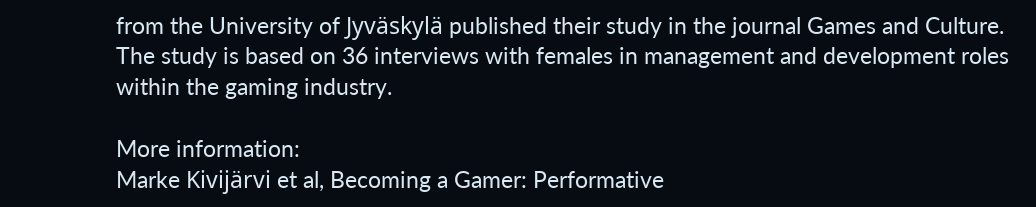from the University of Jyväskylä published their study in the journal Games and Culture. The study is based on 36 interviews with females in management and development roles within the gaming industry.

More information:
Marke Kivijärvi et al, Becoming a Gamer: Performative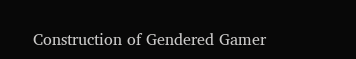Construction of Gendered Gamer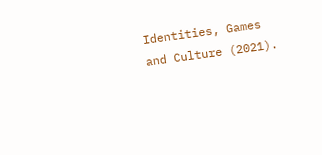Identities, Games and Culture (2021).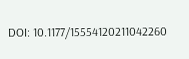DOI: 10.1177/15554120211042260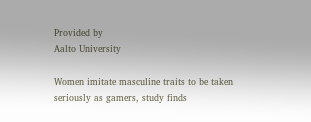Provided by
Aalto University

Women imitate masculine traits to be taken seriously as gamers, study finds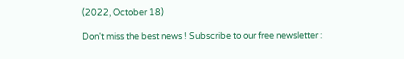(2022, October 18)

Don't miss the best news ! Subscribe to our free newsletter :